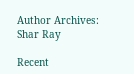Author Archives: Shar Ray

Recent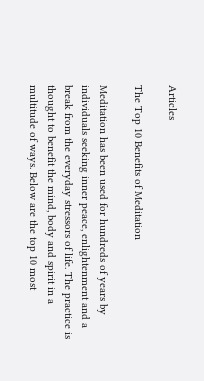Articles

The Top 10 Benefits of Meditation

Meditation has been used for hundreds of years by individuals seeking inner peace, enlightenment and a break from the everyday stressors of life. The practice is thought to benefit the mind, body and spirit in a multitude of ways. Below are the top 10 most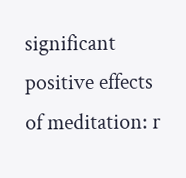significant positive effects of meditation: r